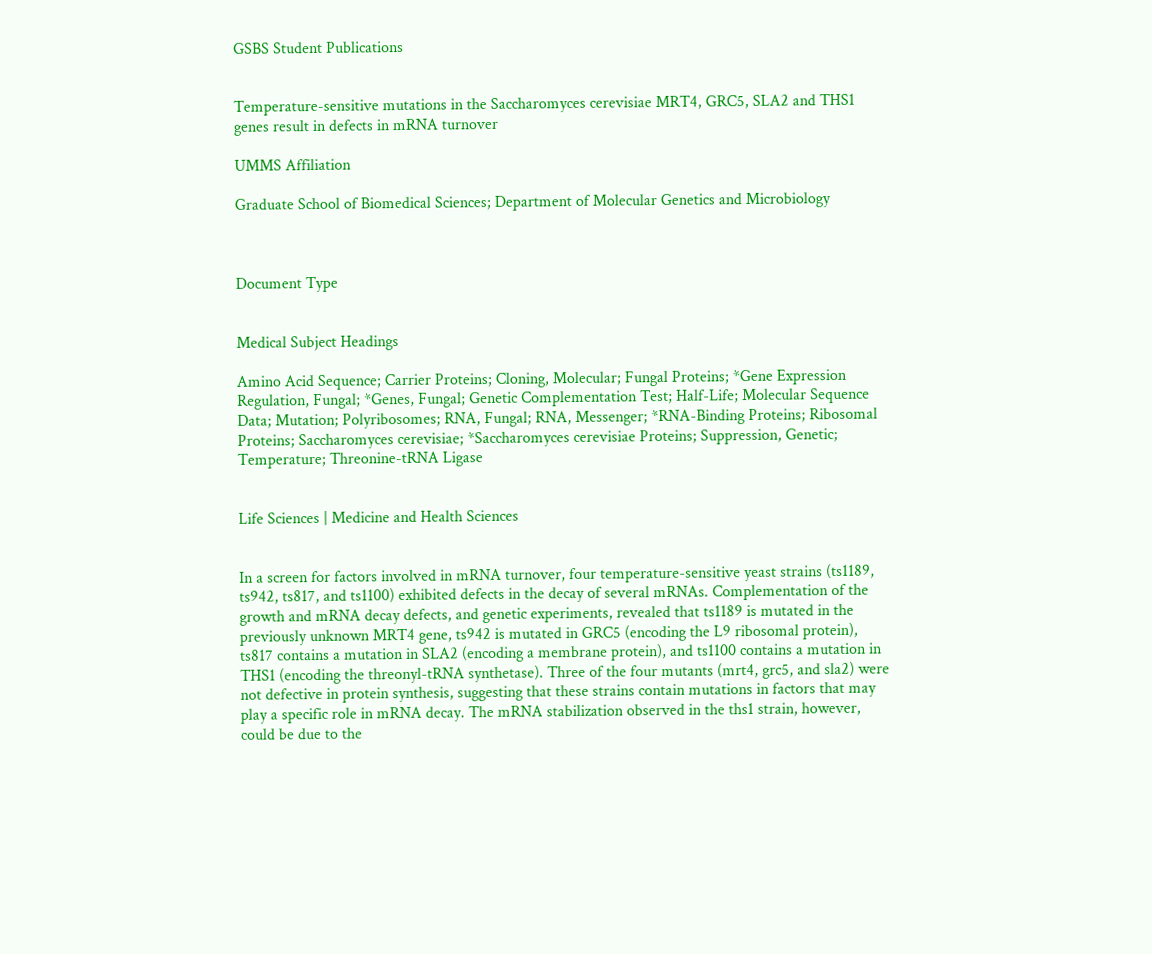GSBS Student Publications


Temperature-sensitive mutations in the Saccharomyces cerevisiae MRT4, GRC5, SLA2 and THS1 genes result in defects in mRNA turnover

UMMS Affiliation

Graduate School of Biomedical Sciences; Department of Molecular Genetics and Microbiology



Document Type


Medical Subject Headings

Amino Acid Sequence; Carrier Proteins; Cloning, Molecular; Fungal Proteins; *Gene Expression Regulation, Fungal; *Genes, Fungal; Genetic Complementation Test; Half-Life; Molecular Sequence Data; Mutation; Polyribosomes; RNA, Fungal; RNA, Messenger; *RNA-Binding Proteins; Ribosomal Proteins; Saccharomyces cerevisiae; *Saccharomyces cerevisiae Proteins; Suppression, Genetic; Temperature; Threonine-tRNA Ligase


Life Sciences | Medicine and Health Sciences


In a screen for factors involved in mRNA turnover, four temperature-sensitive yeast strains (ts1189, ts942, ts817, and ts1100) exhibited defects in the decay of several mRNAs. Complementation of the growth and mRNA decay defects, and genetic experiments, revealed that ts1189 is mutated in the previously unknown MRT4 gene, ts942 is mutated in GRC5 (encoding the L9 ribosomal protein), ts817 contains a mutation in SLA2 (encoding a membrane protein), and ts1100 contains a mutation in THS1 (encoding the threonyl-tRNA synthetase). Three of the four mutants (mrt4, grc5, and sla2) were not defective in protein synthesis, suggesting that these strains contain mutations in factors that may play a specific role in mRNA decay. The mRNA stabilization observed in the ths1 strain, however, could be due to the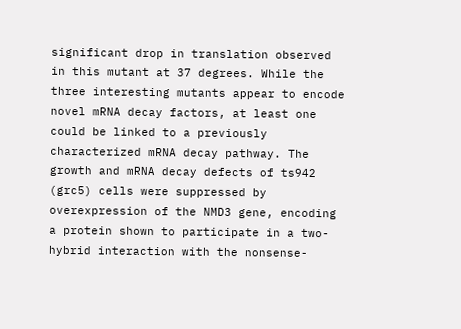significant drop in translation observed in this mutant at 37 degrees. While the three interesting mutants appear to encode novel mRNA decay factors, at least one could be linked to a previously characterized mRNA decay pathway. The growth and mRNA decay defects of ts942 (grc5) cells were suppressed by overexpression of the NMD3 gene, encoding a protein shown to participate in a two-hybrid interaction with the nonsense-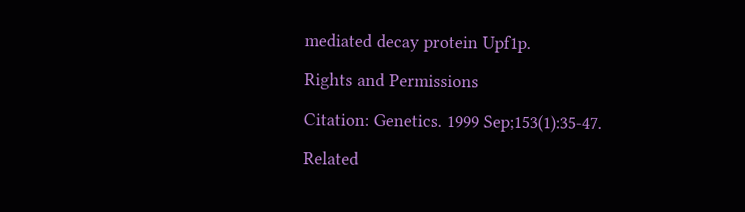mediated decay protein Upf1p.

Rights and Permissions

Citation: Genetics. 1999 Sep;153(1):35-47.

Related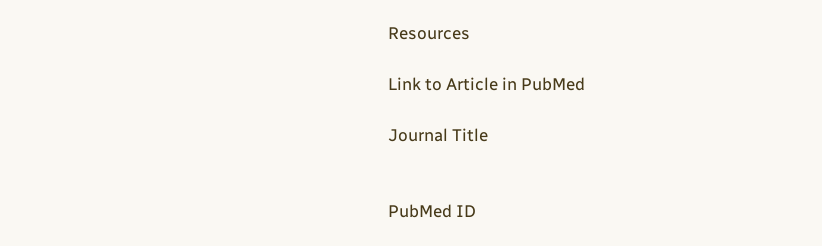Resources

Link to Article in PubMed

Journal Title


PubMed ID